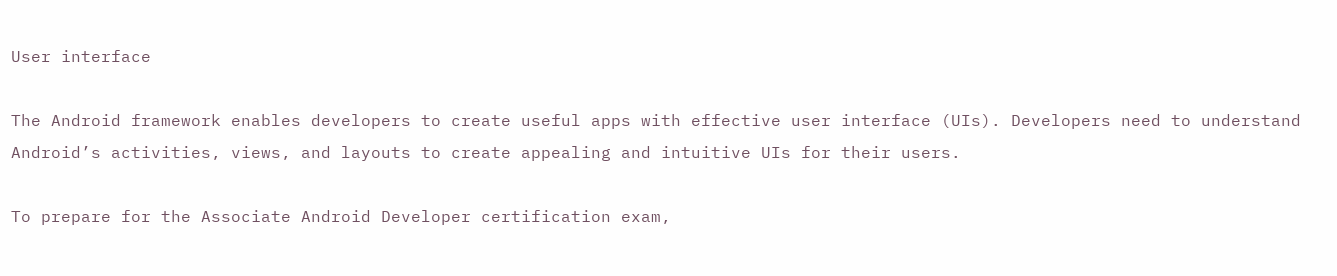User interface

The Android framework enables developers to create useful apps with effective user interface (UIs). Developers need to understand Android’s activities, views, and layouts to create appealing and intuitive UIs for their users.

To prepare for the Associate Android Developer certification exam,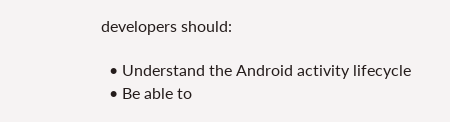developers should:

  • Understand the Android activity lifecycle
  • Be able to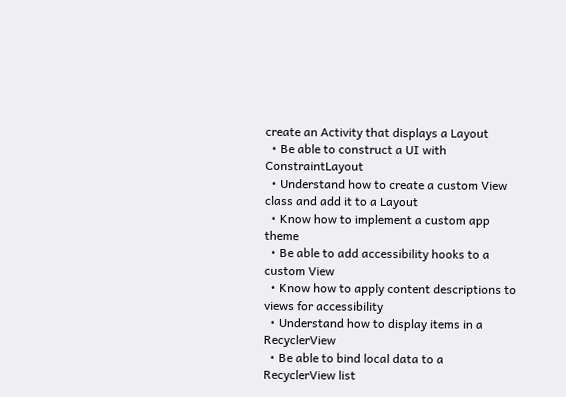create an Activity that displays a Layout
  • Be able to construct a UI with ConstraintLayout
  • Understand how to create a custom View class and add it to a Layout
  • Know how to implement a custom app theme
  • Be able to add accessibility hooks to a custom View
  • Know how to apply content descriptions to views for accessibility
  • Understand how to display items in a RecyclerView
  • Be able to bind local data to a RecyclerView list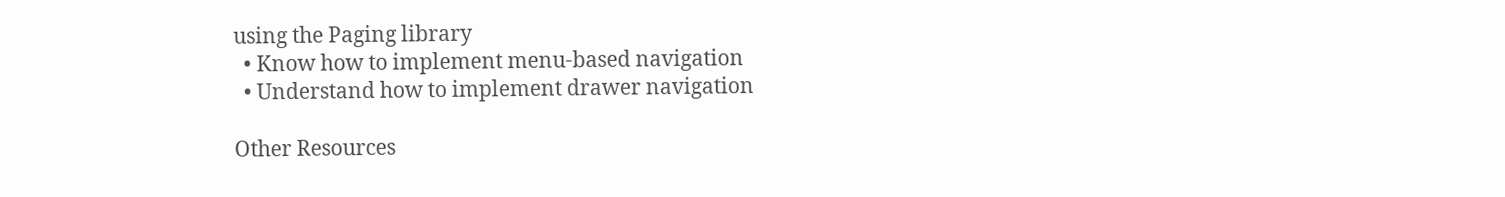using the Paging library
  • Know how to implement menu-based navigation
  • Understand how to implement drawer navigation

Other Resources